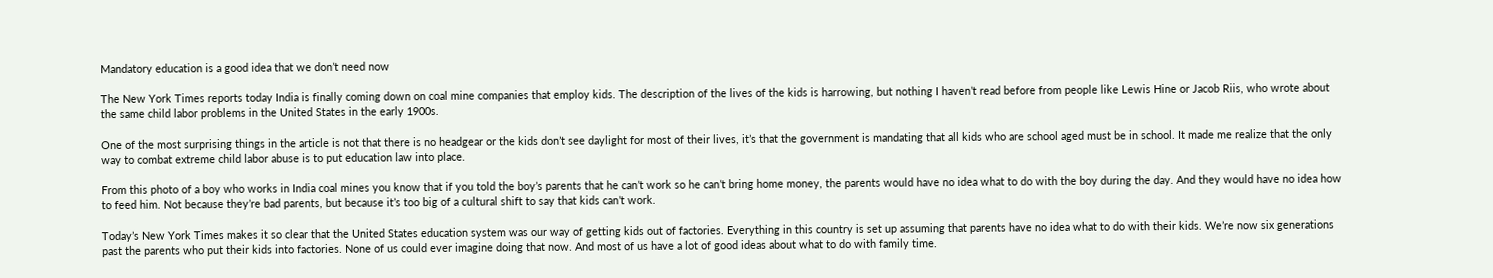Mandatory education is a good idea that we don’t need now

The New York Times reports today India is finally coming down on coal mine companies that employ kids. The description of the lives of the kids is harrowing, but nothing I haven’t read before from people like Lewis Hine or Jacob Riis, who wrote about the same child labor problems in the United States in the early 1900s.

One of the most surprising things in the article is not that there is no headgear or the kids don’t see daylight for most of their lives, it’s that the government is mandating that all kids who are school aged must be in school. It made me realize that the only way to combat extreme child labor abuse is to put education law into place.

From this photo of a boy who works in India coal mines you know that if you told the boy’s parents that he can’t work so he can’t bring home money, the parents would have no idea what to do with the boy during the day. And they would have no idea how to feed him. Not because they’re bad parents, but because it’s too big of a cultural shift to say that kids can’t work.

Today’s New York Times makes it so clear that the United States education system was our way of getting kids out of factories. Everything in this country is set up assuming that parents have no idea what to do with their kids. We’re now six generations past the parents who put their kids into factories. None of us could ever imagine doing that now. And most of us have a lot of good ideas about what to do with family time.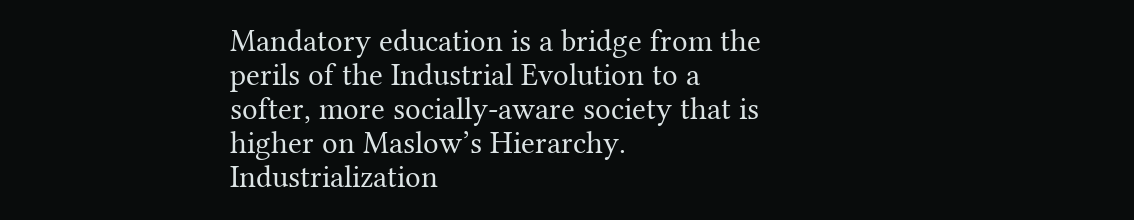Mandatory education is a bridge from the perils of the Industrial Evolution to a softer, more socially-aware society that is higher on Maslow’s Hierarchy. Industrialization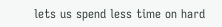lets us spend less time on hard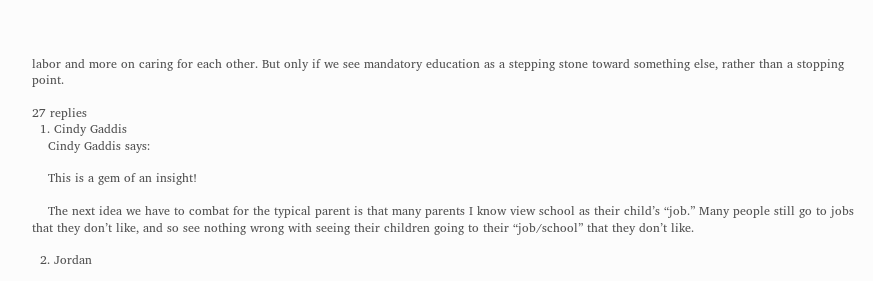labor and more on caring for each other. But only if we see mandatory education as a stepping stone toward something else, rather than a stopping point.

27 replies
  1. Cindy Gaddis
    Cindy Gaddis says:

    This is a gem of an insight!

    The next idea we have to combat for the typical parent is that many parents I know view school as their child’s “job.” Many people still go to jobs that they don’t like, and so see nothing wrong with seeing their children going to their “job/school” that they don’t like.

  2. Jordan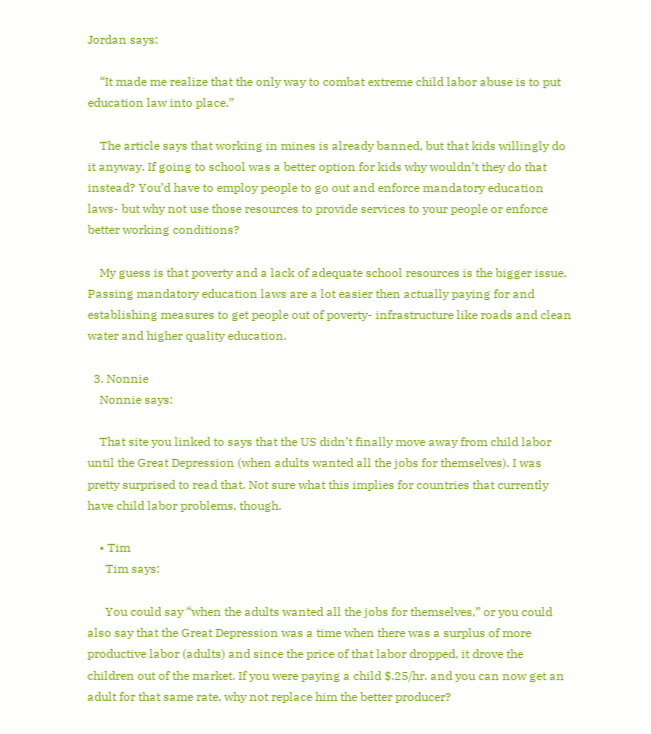Jordan says:

    “It made me realize that the only way to combat extreme child labor abuse is to put education law into place.”

    The article says that working in mines is already banned, but that kids willingly do it anyway. If going to school was a better option for kids why wouldn’t they do that instead? You’d have to employ people to go out and enforce mandatory education laws- but why not use those resources to provide services to your people or enforce better working conditions?

    My guess is that poverty and a lack of adequate school resources is the bigger issue. Passing mandatory education laws are a lot easier then actually paying for and establishing measures to get people out of poverty- infrastructure like roads and clean water and higher quality education.

  3. Nonnie
    Nonnie says:

    That site you linked to says that the US didn’t finally move away from child labor until the Great Depression (when adults wanted all the jobs for themselves). I was pretty surprised to read that. Not sure what this implies for countries that currently have child labor problems, though.

    • Tim
      Tim says:

      You could say “when the adults wanted all the jobs for themselves,” or you could also say that the Great Depression was a time when there was a surplus of more productive labor (adults) and since the price of that labor dropped, it drove the children out of the market. If you were paying a child $.25/hr. and you can now get an adult for that same rate, why not replace him the better producer?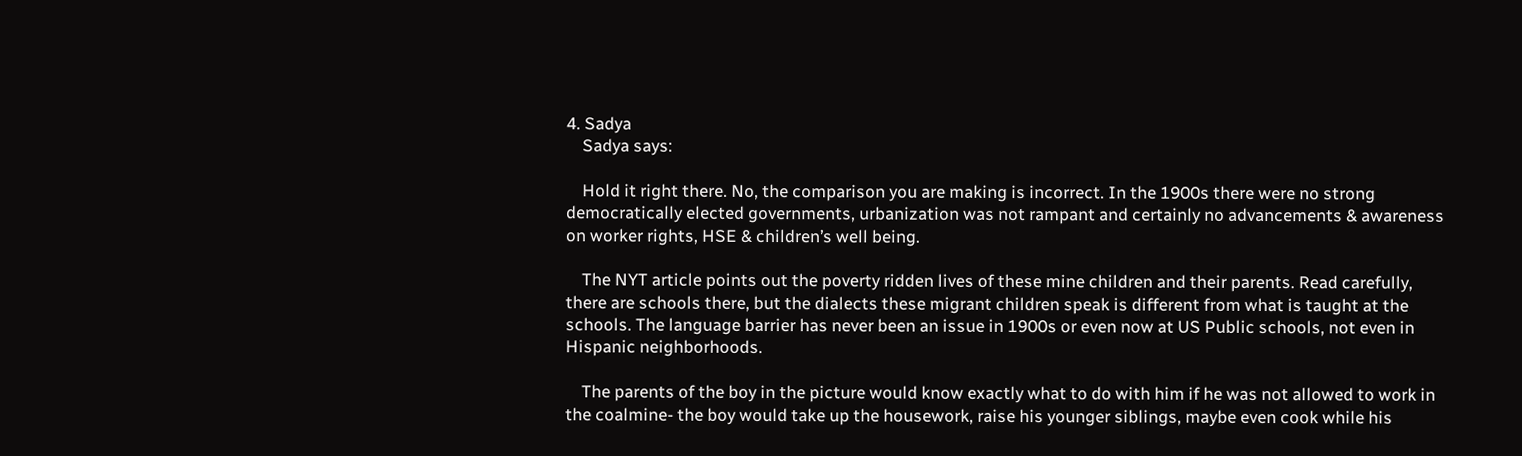4. Sadya
    Sadya says:

    Hold it right there. No, the comparison you are making is incorrect. In the 1900s there were no strong democratically elected governments, urbanization was not rampant and certainly no advancements & awareness on worker rights, HSE & children’s well being.

    The NYT article points out the poverty ridden lives of these mine children and their parents. Read carefully, there are schools there, but the dialects these migrant children speak is different from what is taught at the schools. The language barrier has never been an issue in 1900s or even now at US Public schools, not even in Hispanic neighborhoods.

    The parents of the boy in the picture would know exactly what to do with him if he was not allowed to work in the coalmine- the boy would take up the housework, raise his younger siblings, maybe even cook while his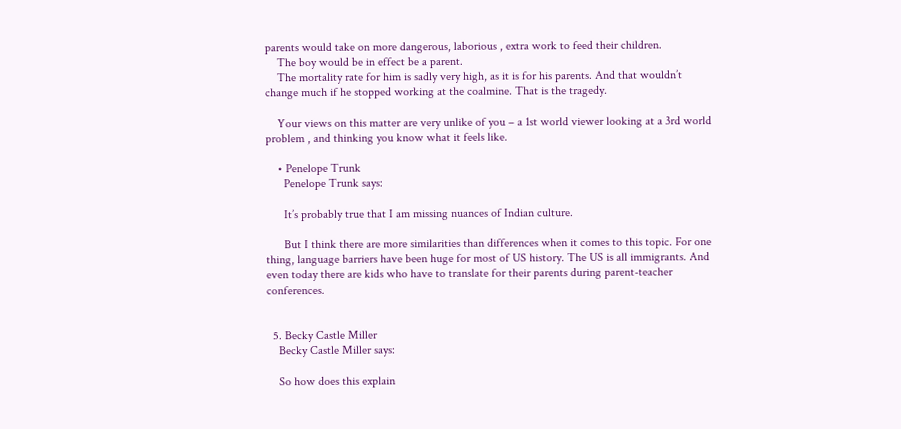parents would take on more dangerous, laborious , extra work to feed their children.
    The boy would be in effect be a parent.
    The mortality rate for him is sadly very high, as it is for his parents. And that wouldn’t change much if he stopped working at the coalmine. That is the tragedy.

    Your views on this matter are very unlike of you – a 1st world viewer looking at a 3rd world problem , and thinking you know what it feels like.

    • Penelope Trunk
      Penelope Trunk says:

      It’s probably true that I am missing nuances of Indian culture.

      But I think there are more similarities than differences when it comes to this topic. For one thing, language barriers have been huge for most of US history. The US is all immigrants. And even today there are kids who have to translate for their parents during parent-teacher conferences.


  5. Becky Castle Miller
    Becky Castle Miller says:

    So how does this explain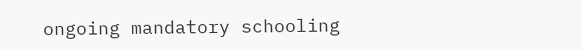ongoing mandatory schooling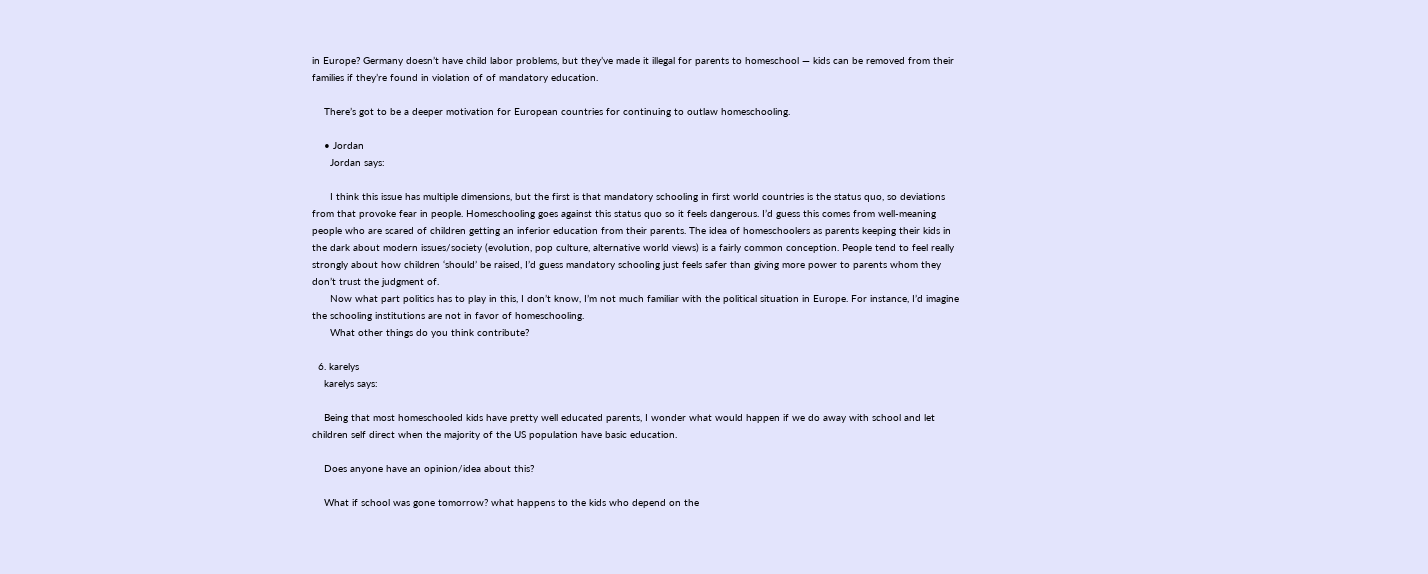in Europe? Germany doesn’t have child labor problems, but they’ve made it illegal for parents to homeschool — kids can be removed from their families if they’re found in violation of of mandatory education.

    There’s got to be a deeper motivation for European countries for continuing to outlaw homeschooling.

    • Jordan
      Jordan says:

      I think this issue has multiple dimensions, but the first is that mandatory schooling in first world countries is the status quo, so deviations from that provoke fear in people. Homeschooling goes against this status quo so it feels dangerous. I’d guess this comes from well-meaning people who are scared of children getting an inferior education from their parents. The idea of homeschoolers as parents keeping their kids in the dark about modern issues/society (evolution, pop culture, alternative world views) is a fairly common conception. People tend to feel really strongly about how children ‘should’ be raised, I’d guess mandatory schooling just feels safer than giving more power to parents whom they don’t trust the judgment of.
      Now what part politics has to play in this, I don’t know, I’m not much familiar with the political situation in Europe. For instance, I’d imagine the schooling institutions are not in favor of homeschooling.
      What other things do you think contribute?

  6. karelys
    karelys says:

    Being that most homeschooled kids have pretty well educated parents, I wonder what would happen if we do away with school and let children self direct when the majority of the US population have basic education.

    Does anyone have an opinion/idea about this?

    What if school was gone tomorrow? what happens to the kids who depend on the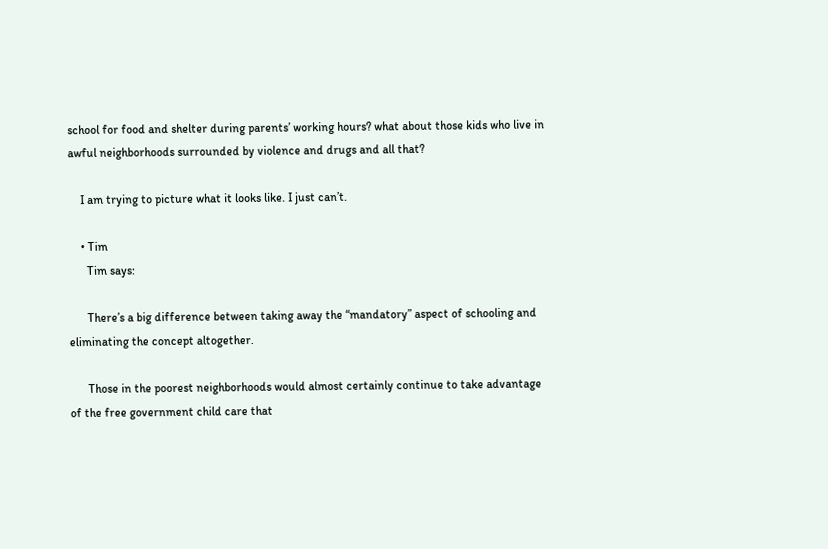school for food and shelter during parents’ working hours? what about those kids who live in awful neighborhoods surrounded by violence and drugs and all that?

    I am trying to picture what it looks like. I just can’t.

    • Tim
      Tim says:

      There’s a big difference between taking away the “mandatory” aspect of schooling and eliminating the concept altogether.

      Those in the poorest neighborhoods would almost certainly continue to take advantage of the free government child care that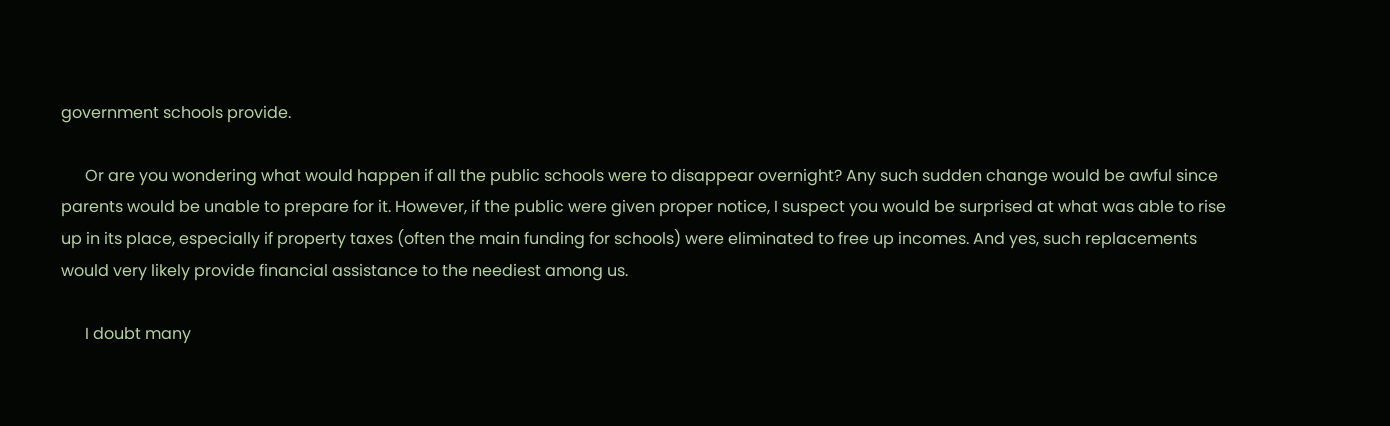government schools provide.

      Or are you wondering what would happen if all the public schools were to disappear overnight? Any such sudden change would be awful since parents would be unable to prepare for it. However, if the public were given proper notice, I suspect you would be surprised at what was able to rise up in its place, especially if property taxes (often the main funding for schools) were eliminated to free up incomes. And yes, such replacements would very likely provide financial assistance to the neediest among us.

      I doubt many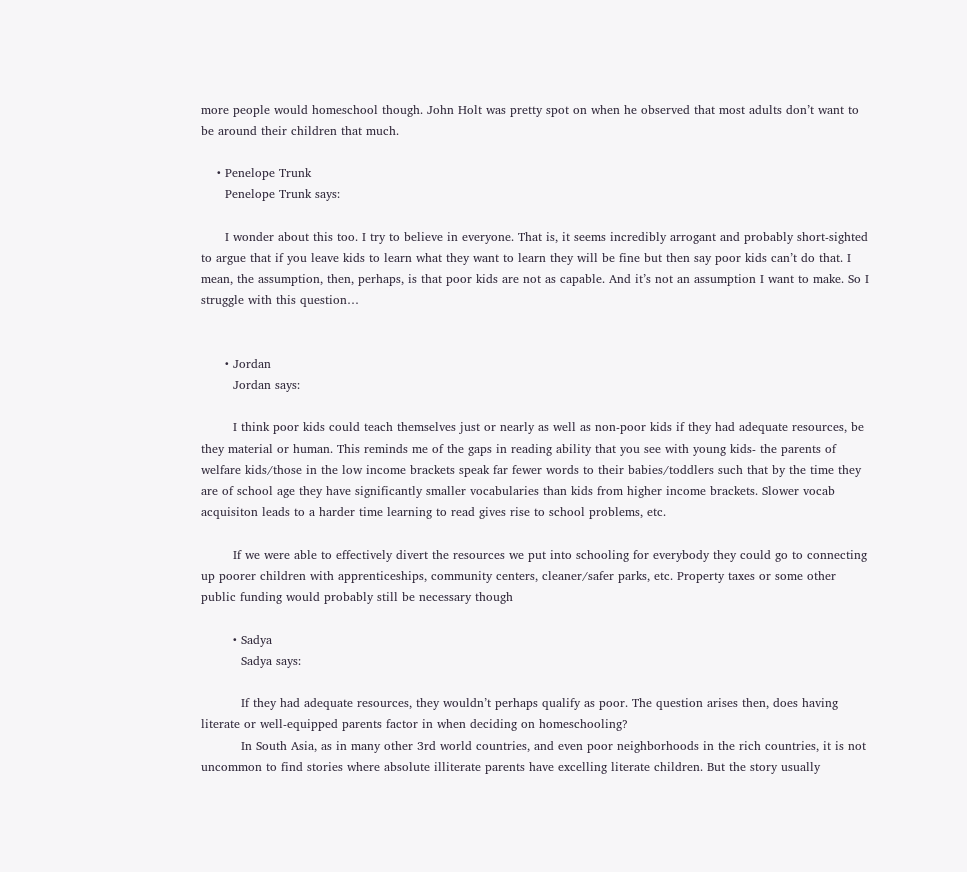more people would homeschool though. John Holt was pretty spot on when he observed that most adults don’t want to be around their children that much.

    • Penelope Trunk
      Penelope Trunk says:

      I wonder about this too. I try to believe in everyone. That is, it seems incredibly arrogant and probably short-sighted to argue that if you leave kids to learn what they want to learn they will be fine but then say poor kids can’t do that. I mean, the assumption, then, perhaps, is that poor kids are not as capable. And it’s not an assumption I want to make. So I struggle with this question…


      • Jordan
        Jordan says:

        I think poor kids could teach themselves just or nearly as well as non-poor kids if they had adequate resources, be they material or human. This reminds me of the gaps in reading ability that you see with young kids- the parents of welfare kids/those in the low income brackets speak far fewer words to their babies/toddlers such that by the time they are of school age they have significantly smaller vocabularies than kids from higher income brackets. Slower vocab acquisiton leads to a harder time learning to read gives rise to school problems, etc.

        If we were able to effectively divert the resources we put into schooling for everybody they could go to connecting up poorer children with apprenticeships, community centers, cleaner/safer parks, etc. Property taxes or some other public funding would probably still be necessary though

        • Sadya
          Sadya says:

          If they had adequate resources, they wouldn’t perhaps qualify as poor. The question arises then, does having literate or well-equipped parents factor in when deciding on homeschooling?
          In South Asia, as in many other 3rd world countries, and even poor neighborhoods in the rich countries, it is not uncommon to find stories where absolute illiterate parents have excelling literate children. But the story usually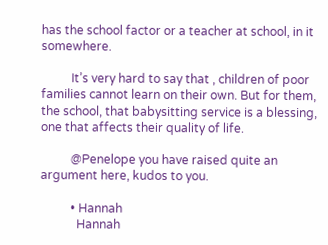has the school factor or a teacher at school, in it somewhere.

          It’s very hard to say that , children of poor families cannot learn on their own. But for them, the school, that babysitting service is a blessing, one that affects their quality of life.

          @Penelope you have raised quite an argument here, kudos to you.

          • Hannah
            Hannah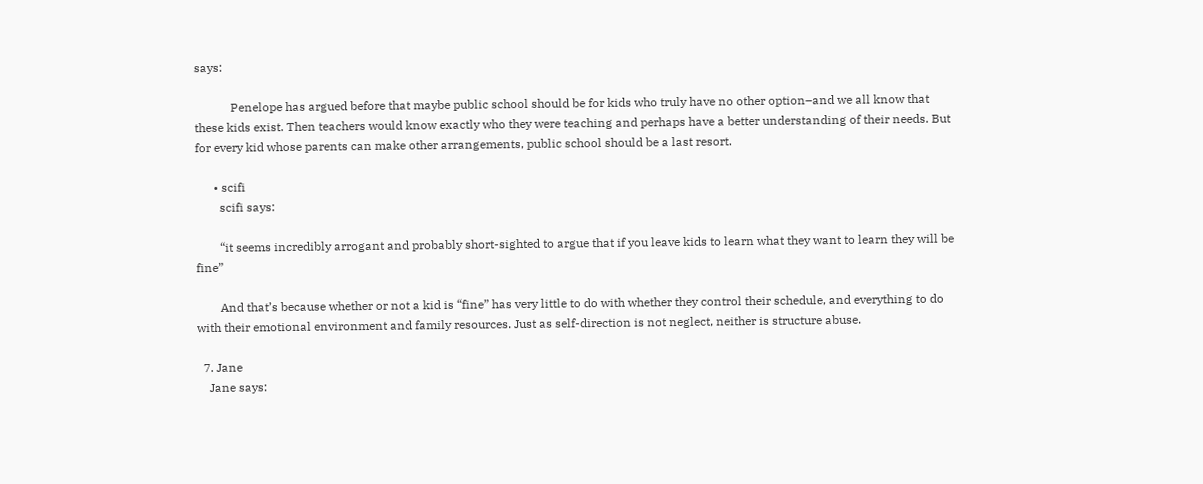says:

            Penelope has argued before that maybe public school should be for kids who truly have no other option–and we all know that these kids exist. Then teachers would know exactly who they were teaching and perhaps have a better understanding of their needs. But for every kid whose parents can make other arrangements, public school should be a last resort.

      • scifi
        scifi says:

        “it seems incredibly arrogant and probably short-sighted to argue that if you leave kids to learn what they want to learn they will be fine”

        And that’s because whether or not a kid is “fine” has very little to do with whether they control their schedule, and everything to do with their emotional environment and family resources. Just as self-direction is not neglect, neither is structure abuse.

  7. Jane
    Jane says: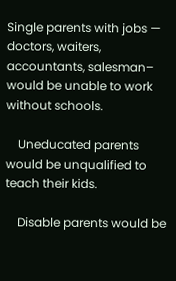Single parents with jobs — doctors, waiters, accountants, salesman– would be unable to work without schools.

    Uneducated parents would be unqualified to teach their kids.

    Disable parents would be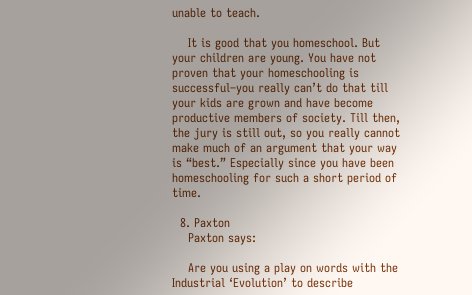unable to teach.

    It is good that you homeschool. But your children are young. You have not proven that your homeschooling is successful–you really can’t do that till your kids are grown and have become productive members of society. Till then, the jury is still out, so you really cannot make much of an argument that your way is “best.” Especially since you have been homeschooling for such a short period of time.

  8. Paxton
    Paxton says:

    Are you using a play on words with the Industrial ‘Evolution’ to describe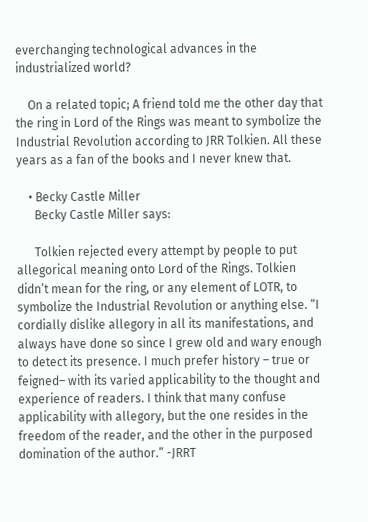everchanging technological advances in the industrialized world?

    On a related topic; A friend told me the other day that the ring in Lord of the Rings was meant to symbolize the Industrial Revolution according to JRR Tolkien. All these years as a fan of the books and I never knew that.

    • Becky Castle Miller
      Becky Castle Miller says:

      Tolkien rejected every attempt by people to put allegorical meaning onto Lord of the Rings. Tolkien didn’t mean for the ring, or any element of LOTR, to symbolize the Industrial Revolution or anything else. “I cordially dislike allegory in all its manifestations, and always have done so since I grew old and wary enough to detect its presence. I much prefer history – true or feigned– with its varied applicability to the thought and experience of readers. I think that many confuse applicability with allegory, but the one resides in the freedom of the reader, and the other in the purposed domination of the author.” -JRRT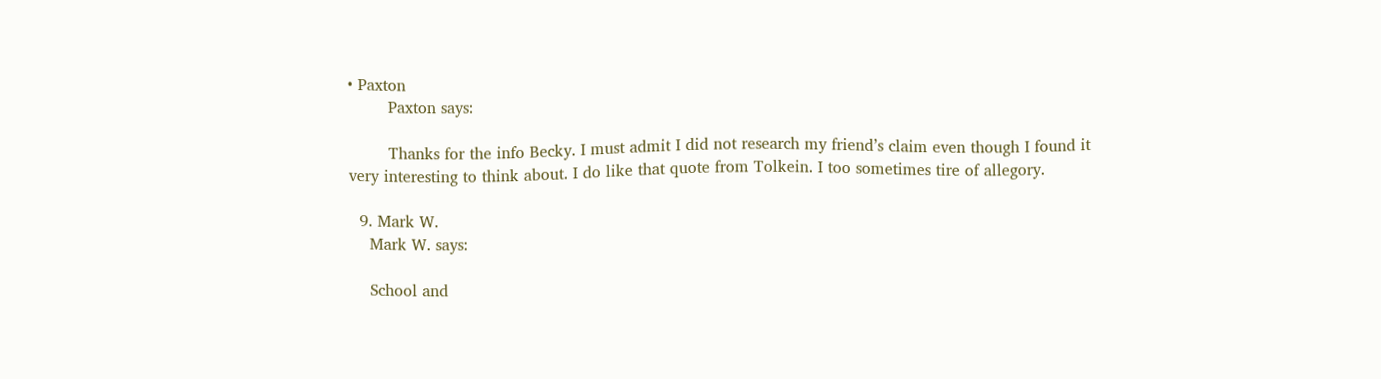• Paxton
        Paxton says:

        Thanks for the info Becky. I must admit I did not research my friend’s claim even though I found it very interesting to think about. I do like that quote from Tolkein. I too sometimes tire of allegory.

  9. Mark W.
    Mark W. says:

    School and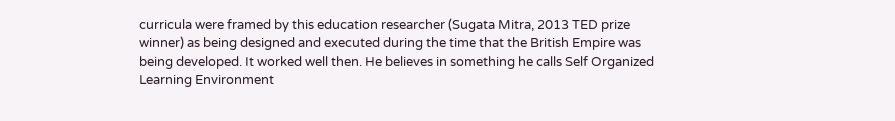curricula were framed by this education researcher (Sugata Mitra, 2013 TED prize winner) as being designed and executed during the time that the British Empire was being developed. It worked well then. He believes in something he calls Self Organized Learning Environment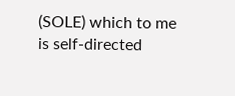(SOLE) which to me is self-directed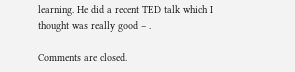learning. He did a recent TED talk which I thought was really good – .

Comments are closed.